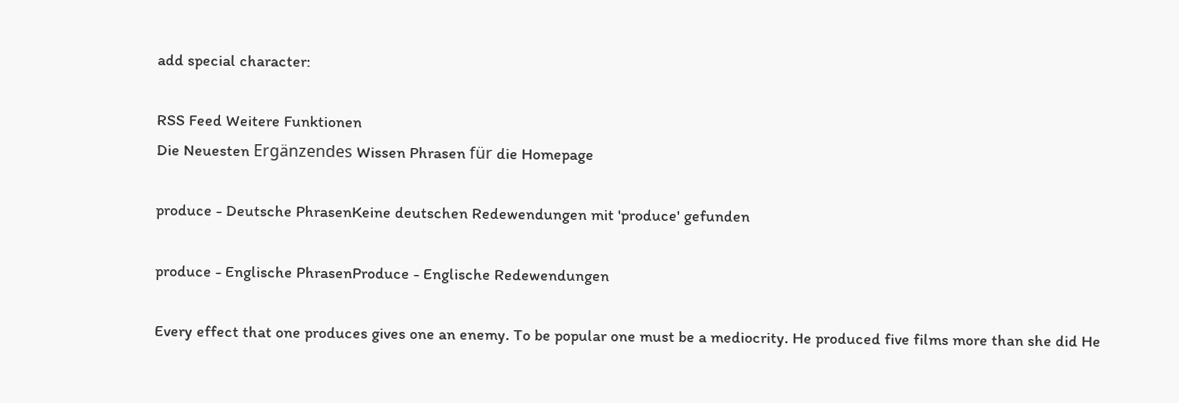add special character:

RSS Feed Weitere Funktionen
Die Neuesten Ergänzendes Wissen Phrasen für die Homepage

produce - Deutsche PhrasenKeine deutschen Redewendungen mit 'produce' gefunden

produce - Englische PhrasenProduce - Englische Redewendungen

Every effect that one produces gives one an enemy. To be popular one must be a mediocrity. He produced five films more than she did He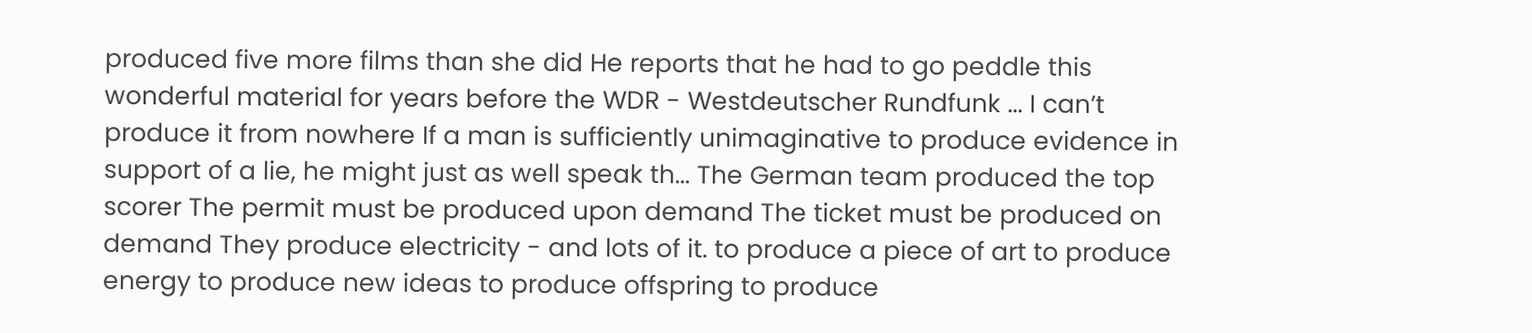produced five more films than she did He reports that he had to go peddle this wonderful material for years before the WDR - Westdeutscher Rundfunk ... I can’t produce it from nowhere If a man is sufficiently unimaginative to produce evidence in support of a lie, he might just as well speak th... The German team produced the top scorer The permit must be produced upon demand The ticket must be produced on demand They produce electricity - and lots of it. to produce a piece of art to produce energy to produce new ideas to produce offspring to produce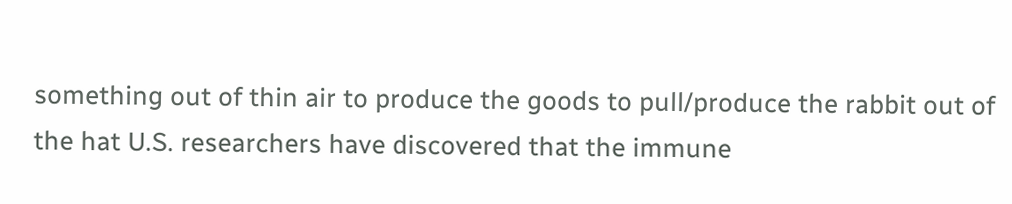something out of thin air to produce the goods to pull/produce the rabbit out of the hat U.S. researchers have discovered that the immune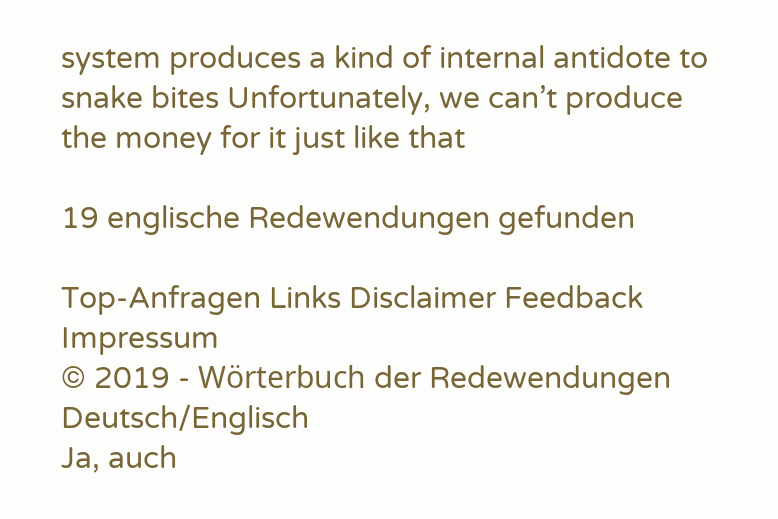system produces a kind of internal antidote to snake bites Unfortunately, we can’t produce the money for it just like that

19 englische Redewendungen gefunden

Top-Anfragen Links Disclaimer Feedback Impressum
© 2019 - Wörterbuch der Redewendungen Deutsch/Englisch
Ja, auch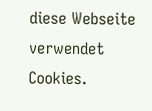diese Webseite verwendet Cookies.